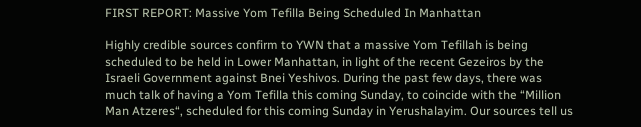FIRST REPORT: Massive Yom Tefilla Being Scheduled In Manhattan

Highly credible sources confirm to YWN that a massive Yom Tefillah is being scheduled to be held in Lower Manhattan, in light of the recent Gezeiros by the Israeli Government against Bnei Yeshivos. During the past few days, there was much talk of having a Yom Tefilla this coming Sunday, to coincide with the “Million Man Atzeres“, scheduled for this coming Sunday in Yerushalayim. Our sources tell us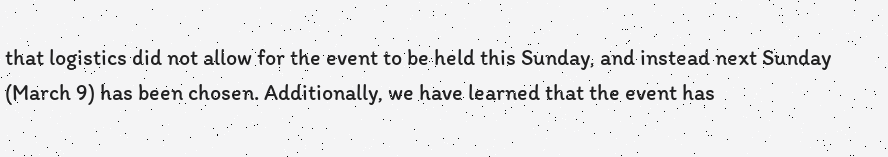that logistics did not allow for the event to be held this Sunday, and instead next Sunday (March 9) has been chosen. Additionally, we have learned that the event has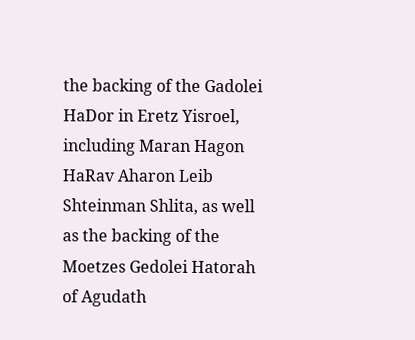the backing of the Gadolei HaDor in Eretz Yisroel, including Maran Hagon HaRav Aharon Leib Shteinman Shlita, as well as the backing of the Moetzes Gedolei Hatorah of Agudath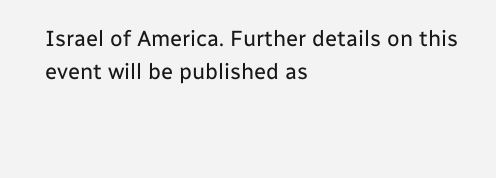Israel of America. Further details on this event will be published as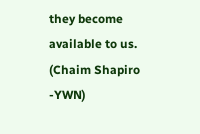they become available to us. (Chaim Shapiro -YWN)